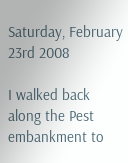Saturday, February 23rd 2008

I walked back along the Pest embankment to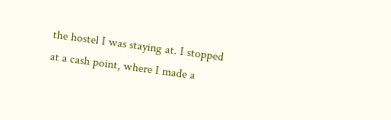the hostel I was staying at. I stopped at a cash point, where I made a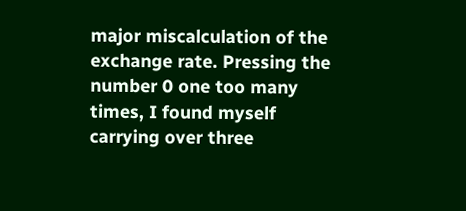major miscalculation of the exchange rate. Pressing the number 0 one too many times, I found myself carrying over three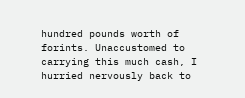hundred pounds worth of forints. Unaccustomed to carrying this much cash, I hurried nervously back to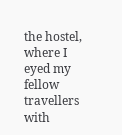the hostel, where I eyed my fellow travellers with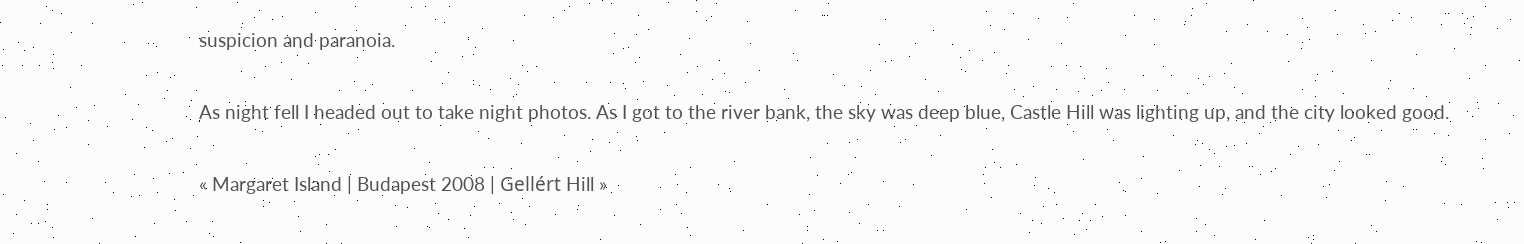suspicion and paranoia.

As night fell I headed out to take night photos. As I got to the river bank, the sky was deep blue, Castle Hill was lighting up, and the city looked good.

« Margaret Island | Budapest 2008 | Gellért Hill »